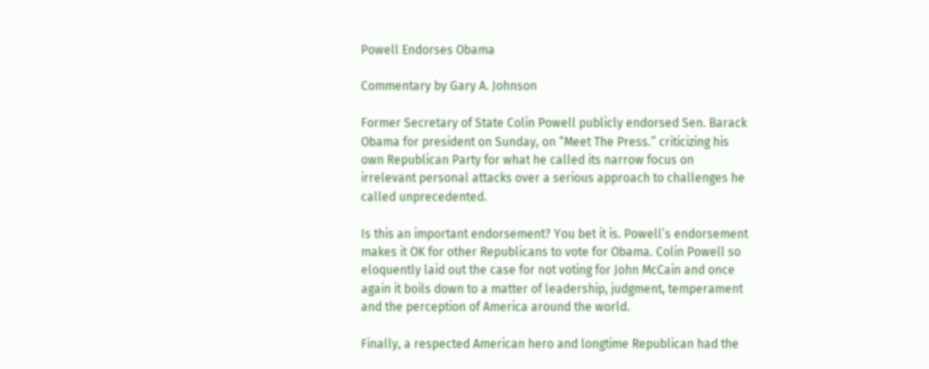Powell Endorses Obama

Commentary by Gary A. Johnson

Former Secretary of State Colin Powell publicly endorsed Sen. Barack Obama for president on Sunday, on “Meet The Press.” criticizing his own Republican Party for what he called its narrow focus on irrelevant personal attacks over a serious approach to challenges he called unprecedented.

Is this an important endorsement? You bet it is. Powell’s endorsement makes it OK for other Republicans to vote for Obama. Colin Powell so eloquently laid out the case for not voting for John McCain and once again it boils down to a matter of leadership, judgment, temperament and the perception of America around the world.

Finally, a respected American hero and longtime Republican had the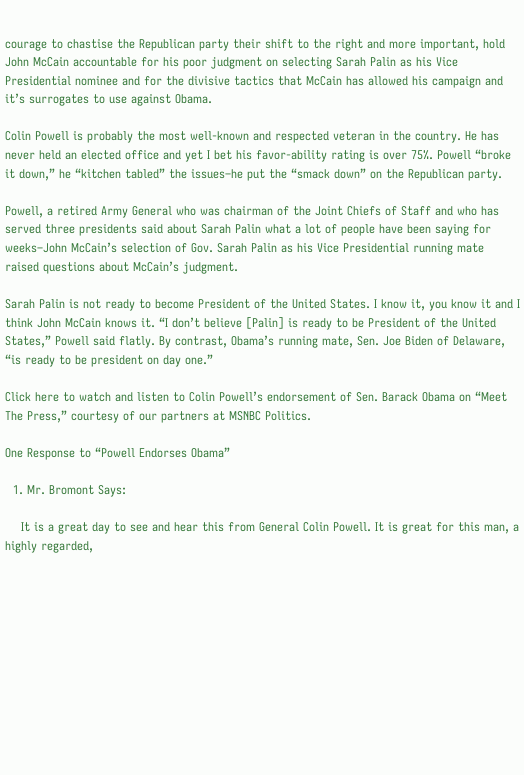courage to chastise the Republican party their shift to the right and more important, hold John McCain accountable for his poor judgment on selecting Sarah Palin as his Vice Presidential nominee and for the divisive tactics that McCain has allowed his campaign and it’s surrogates to use against Obama.

Colin Powell is probably the most well-known and respected veteran in the country. He has never held an elected office and yet I bet his favor-ability rating is over 75%. Powell “broke it down,” he “kitchen tabled” the issues–he put the “smack down” on the Republican party.

Powell, a retired Army General who was chairman of the Joint Chiefs of Staff and who has served three presidents said about Sarah Palin what a lot of people have been saying for weeks–John McCain’s selection of Gov. Sarah Palin as his Vice Presidential running mate raised questions about McCain’s judgment.

Sarah Palin is not ready to become President of the United States. I know it, you know it and I think John McCain knows it. “I don’t believe [Palin] is ready to be President of the United States,” Powell said flatly. By contrast, Obama’s running mate, Sen. Joe Biden of Delaware, “is ready to be president on day one.”

Click here to watch and listen to Colin Powell’s endorsement of Sen. Barack Obama on “Meet The Press,” courtesy of our partners at MSNBC Politics.

One Response to “Powell Endorses Obama”

  1. Mr. Bromont Says:

    It is a great day to see and hear this from General Colin Powell. It is great for this man, a highly regarded,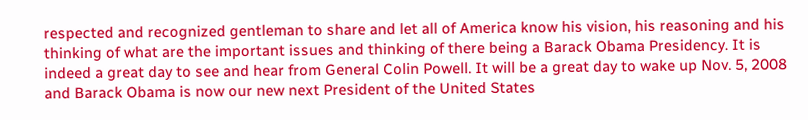respected and recognized gentleman to share and let all of America know his vision, his reasoning and his thinking of what are the important issues and thinking of there being a Barack Obama Presidency. It is indeed a great day to see and hear from General Colin Powell. It will be a great day to wake up Nov. 5, 2008 and Barack Obama is now our new next President of the United States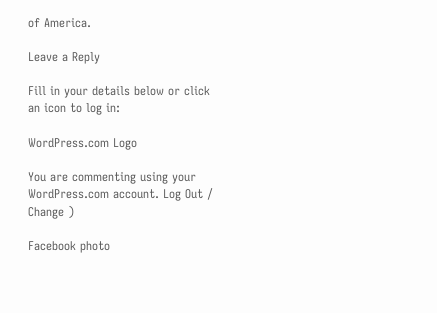of America.

Leave a Reply

Fill in your details below or click an icon to log in:

WordPress.com Logo

You are commenting using your WordPress.com account. Log Out /  Change )

Facebook photo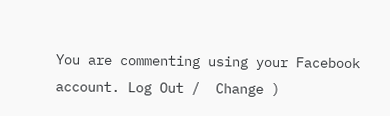You are commenting using your Facebook account. Log Out /  Change )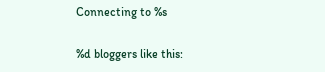Connecting to %s

%d bloggers like this: